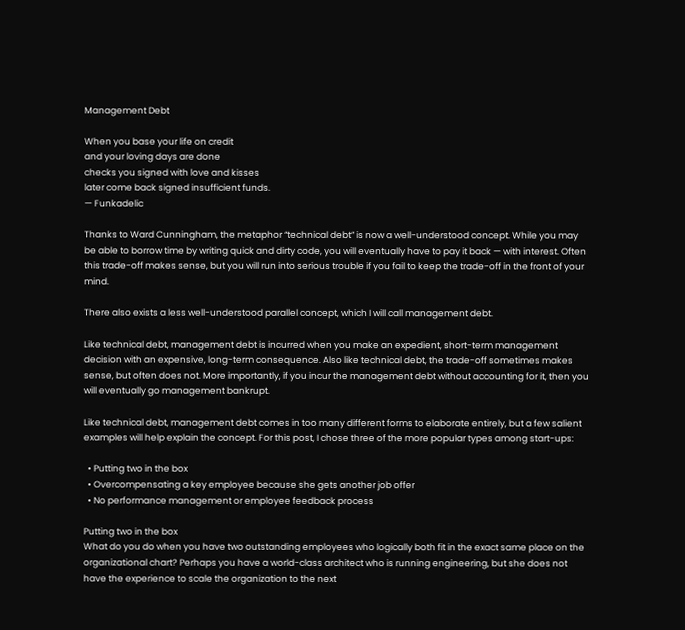Management Debt

When you base your life on credit
and your loving days are done
checks you signed with love and kisses
later come back signed insufficient funds.
— Funkadelic

Thanks to Ward Cunningham, the metaphor “technical debt” is now a well-understood concept. While you may be able to borrow time by writing quick and dirty code, you will eventually have to pay it back — with interest. Often this trade-off makes sense, but you will run into serious trouble if you fail to keep the trade-off in the front of your mind.

There also exists a less well-understood parallel concept, which I will call management debt.

Like technical debt, management debt is incurred when you make an expedient, short-term management decision with an expensive, long-term consequence. Also like technical debt, the trade-off sometimes makes sense, but often does not. More importantly, if you incur the management debt without accounting for it, then you will eventually go management bankrupt.

Like technical debt, management debt comes in too many different forms to elaborate entirely, but a few salient examples will help explain the concept. For this post, I chose three of the more popular types among start-ups:

  • Putting two in the box
  • Overcompensating a key employee because she gets another job offer
  • No performance management or employee feedback process

Putting two in the box
What do you do when you have two outstanding employees who logically both fit in the exact same place on the organizational chart? Perhaps you have a world-class architect who is running engineering, but she does not have the experience to scale the organization to the next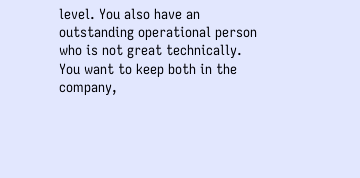level. You also have an outstanding operational person who is not great technically. You want to keep both in the company,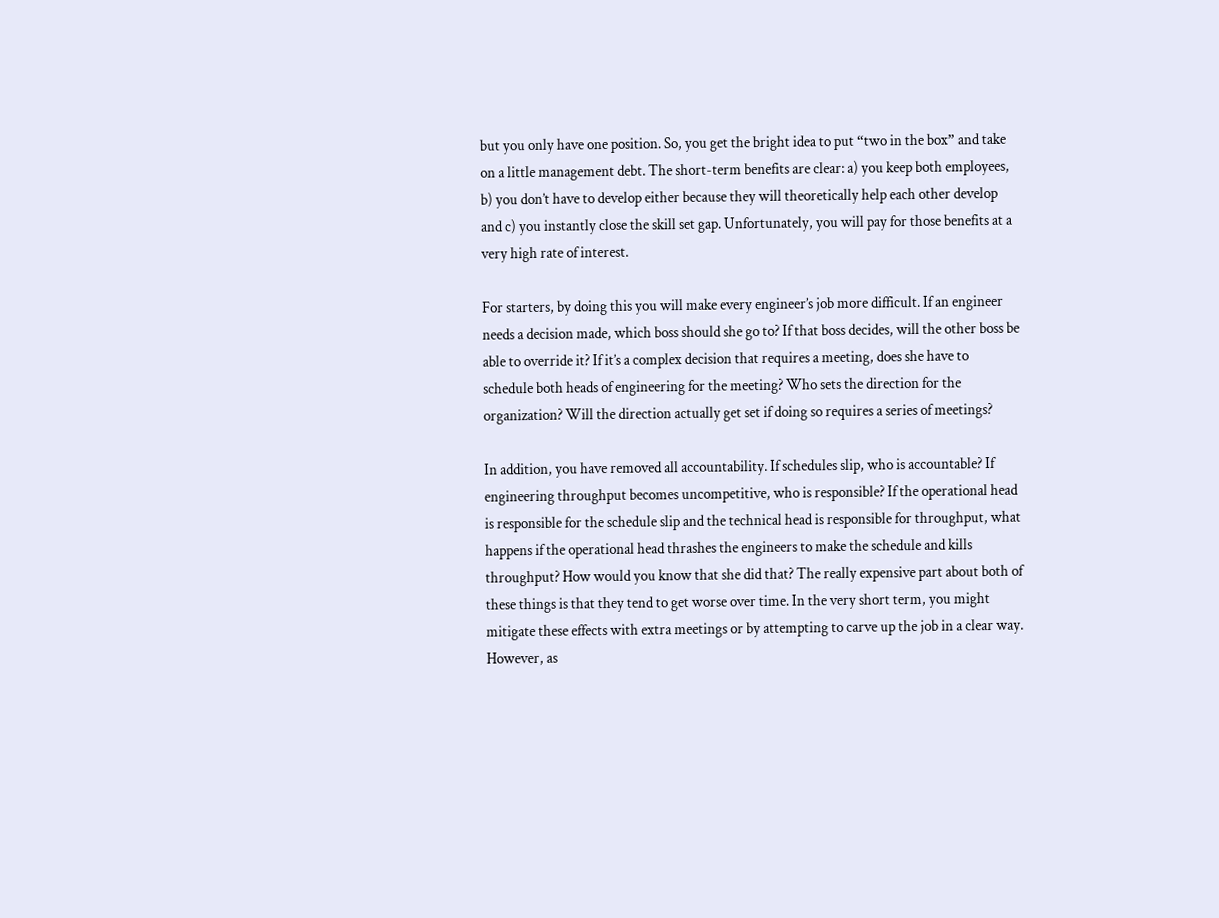but you only have one position. So, you get the bright idea to put “two in the box” and take on a little management debt. The short-term benefits are clear: a) you keep both employees, b) you don’t have to develop either because they will theoretically help each other develop and c) you instantly close the skill set gap. Unfortunately, you will pay for those benefits at a very high rate of interest.

For starters, by doing this you will make every engineer’s job more difficult. If an engineer needs a decision made, which boss should she go to? If that boss decides, will the other boss be able to override it? If it’s a complex decision that requires a meeting, does she have to schedule both heads of engineering for the meeting? Who sets the direction for the organization? Will the direction actually get set if doing so requires a series of meetings?

In addition, you have removed all accountability. If schedules slip, who is accountable? If engineering throughput becomes uncompetitive, who is responsible? If the operational head is responsible for the schedule slip and the technical head is responsible for throughput, what happens if the operational head thrashes the engineers to make the schedule and kills throughput? How would you know that she did that? The really expensive part about both of these things is that they tend to get worse over time. In the very short term, you might mitigate these effects with extra meetings or by attempting to carve up the job in a clear way. However, as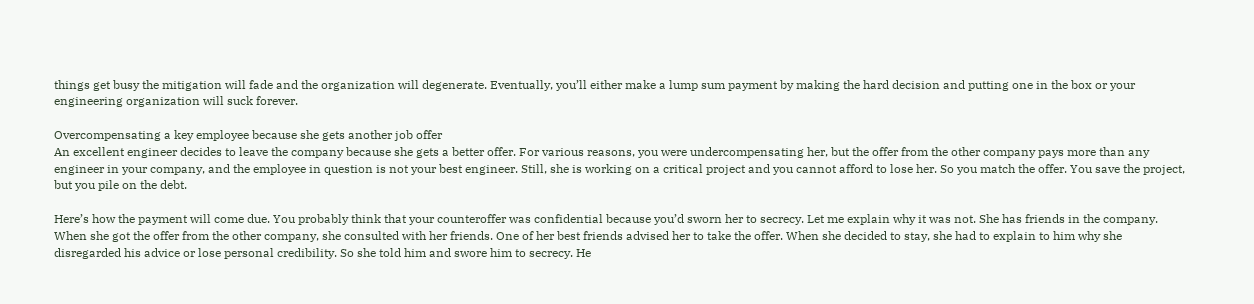things get busy the mitigation will fade and the organization will degenerate. Eventually, you’ll either make a lump sum payment by making the hard decision and putting one in the box or your engineering organization will suck forever.

Overcompensating a key employee because she gets another job offer
An excellent engineer decides to leave the company because she gets a better offer. For various reasons, you were undercompensating her, but the offer from the other company pays more than any engineer in your company, and the employee in question is not your best engineer. Still, she is working on a critical project and you cannot afford to lose her. So you match the offer. You save the project, but you pile on the debt.

Here’s how the payment will come due. You probably think that your counteroffer was confidential because you’d sworn her to secrecy. Let me explain why it was not. She has friends in the company. When she got the offer from the other company, she consulted with her friends. One of her best friends advised her to take the offer. When she decided to stay, she had to explain to him why she disregarded his advice or lose personal credibility. So she told him and swore him to secrecy. He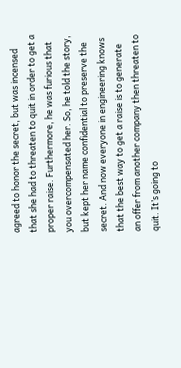agreed to honor the secret, but was incensed that she had to threaten to quit in order to get a proper raise. Furthermore, he was furious that you overcompensated her. So, he told the story, but kept her name confidential to preserve the secret. And now everyone in engineering knows that the best way to get a raise is to generate an offer from another company then threaten to quit. It’s going to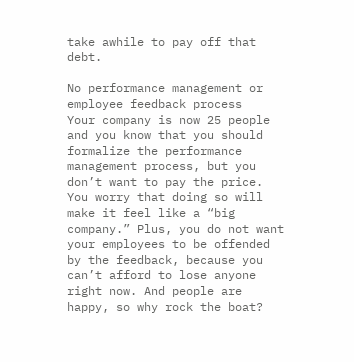take awhile to pay off that debt.

No performance management or employee feedback process
Your company is now 25 people and you know that you should formalize the performance management process, but you don’t want to pay the price. You worry that doing so will make it feel like a “big company.” Plus, you do not want your employees to be offended by the feedback, because you can’t afford to lose anyone right now. And people are happy, so why rock the boat?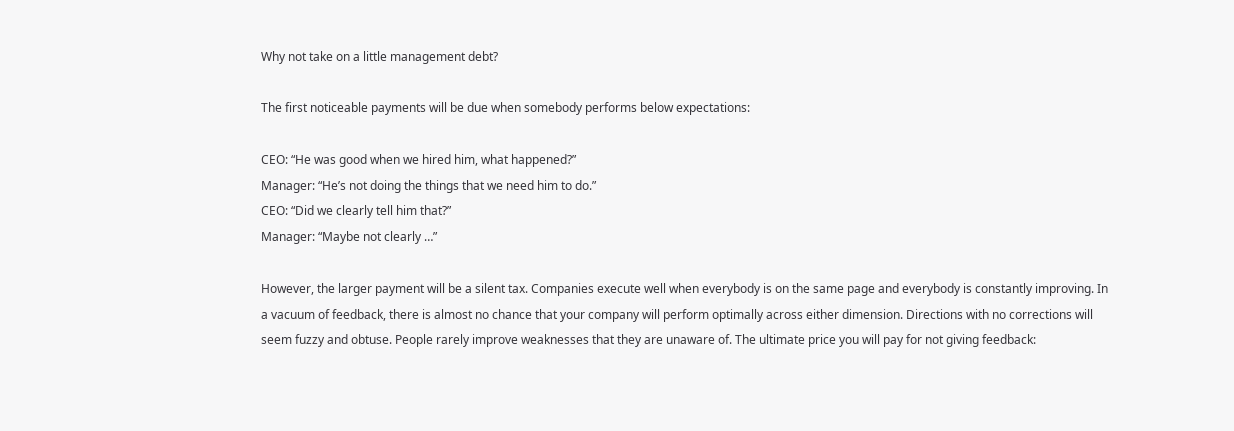Why not take on a little management debt?

The first noticeable payments will be due when somebody performs below expectations:

CEO: “He was good when we hired him, what happened?”
Manager: “He’s not doing the things that we need him to do.”
CEO: “Did we clearly tell him that?”
Manager: “Maybe not clearly …”

However, the larger payment will be a silent tax. Companies execute well when everybody is on the same page and everybody is constantly improving. In a vacuum of feedback, there is almost no chance that your company will perform optimally across either dimension. Directions with no corrections will seem fuzzy and obtuse. People rarely improve weaknesses that they are unaware of. The ultimate price you will pay for not giving feedback: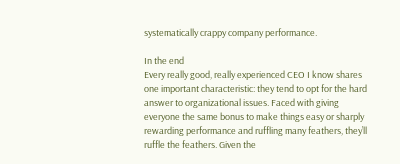systematically crappy company performance.

In the end
Every really good, really experienced CEO I know shares one important characteristic: they tend to opt for the hard answer to organizational issues. Faced with giving everyone the same bonus to make things easy or sharply rewarding performance and ruffling many feathers, they’ll ruffle the feathers. Given the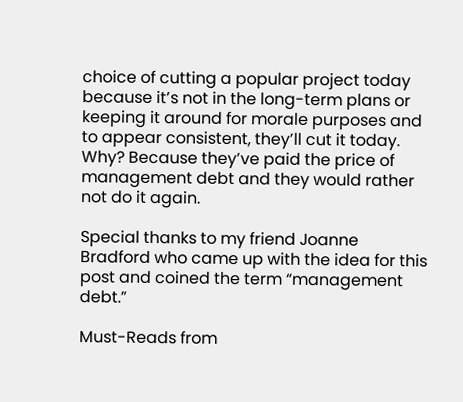choice of cutting a popular project today because it’s not in the long-term plans or keeping it around for morale purposes and to appear consistent, they’ll cut it today. Why? Because they’ve paid the price of management debt and they would rather not do it again.

Special thanks to my friend Joanne Bradford who came up with the idea for this post and coined the term “management debt.”

Must-Reads from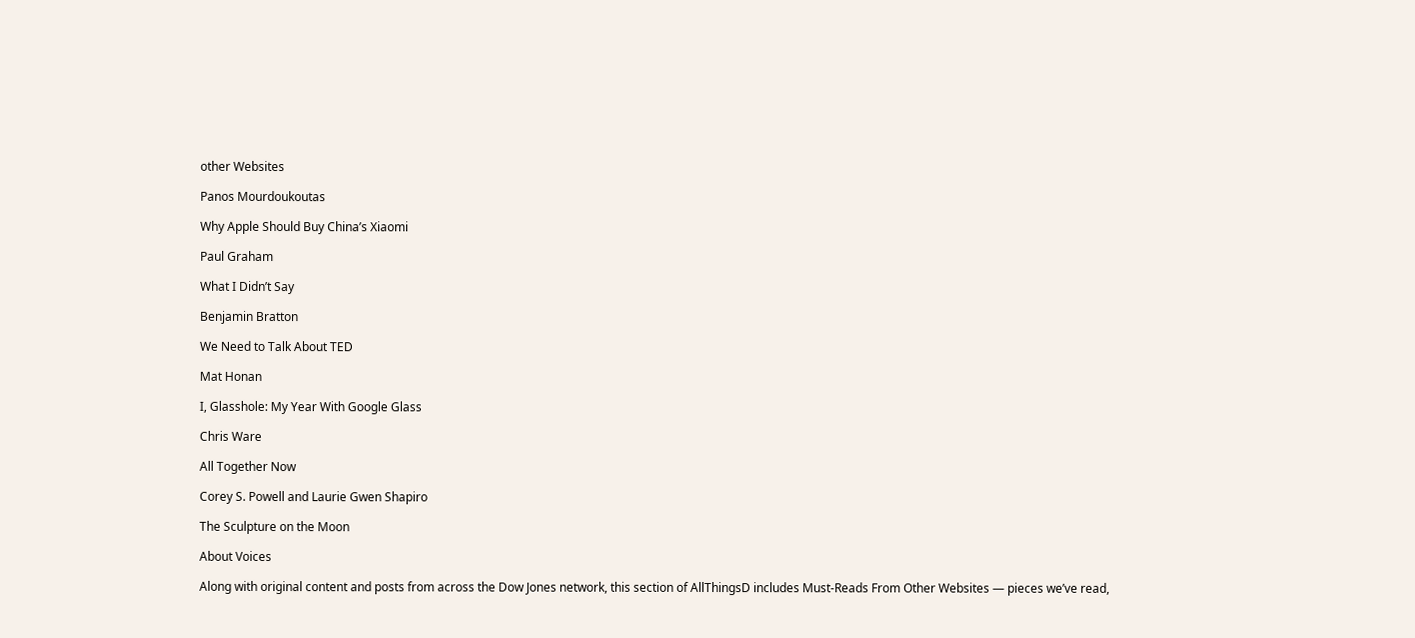other Websites

Panos Mourdoukoutas

Why Apple Should Buy China’s Xiaomi

Paul Graham

What I Didn’t Say

Benjamin Bratton

We Need to Talk About TED

Mat Honan

I, Glasshole: My Year With Google Glass

Chris Ware

All Together Now

Corey S. Powell and Laurie Gwen Shapiro

The Sculpture on the Moon

About Voices

Along with original content and posts from across the Dow Jones network, this section of AllThingsD includes Must-Reads From Other Websites — pieces we’ve read,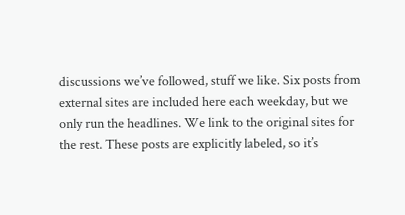discussions we’ve followed, stuff we like. Six posts from external sites are included here each weekday, but we only run the headlines. We link to the original sites for the rest. These posts are explicitly labeled, so it’s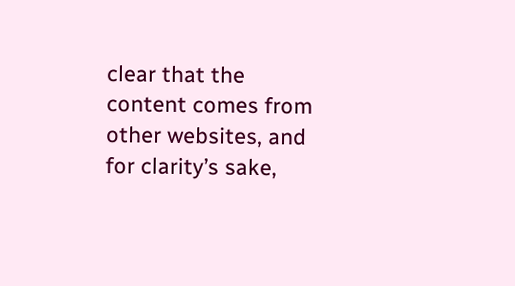clear that the content comes from other websites, and for clarity’s sake,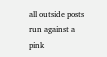all outside posts run against a pink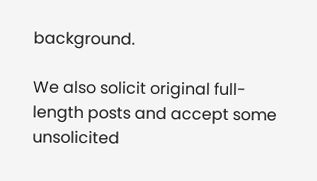background.

We also solicit original full-length posts and accept some unsolicited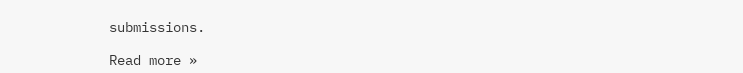submissions.

Read more »